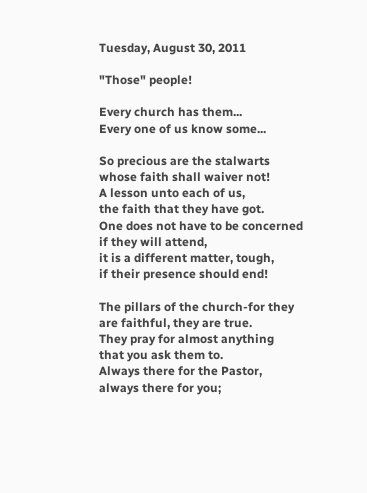Tuesday, August 30, 2011

"Those" people!

Every church has them...
Every one of us know some...

So precious are the stalwarts
whose faith shall waiver not!
A lesson unto each of us,
the faith that they have got.
One does not have to be concerned
if they will attend,
it is a different matter, tough,
if their presence should end!

The pillars of the church-for they
are faithful, they are true.
They pray for almost anything
that you ask them to.
Always there for the Pastor,
always there for you;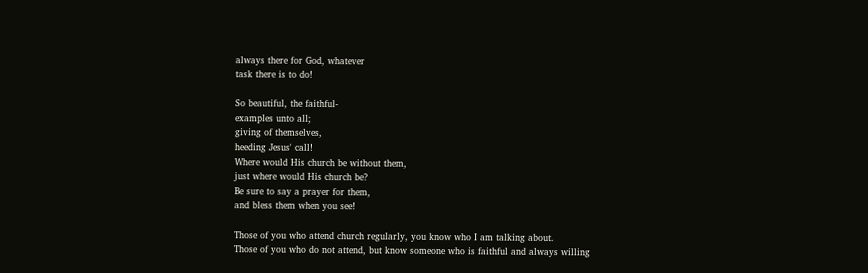always there for God, whatever
task there is to do!

So beautiful, the faithful-
examples unto all;
giving of themselves,
heeding Jesus' call!
Where would His church be without them,
just where would His church be?
Be sure to say a prayer for them,
and bless them when you see!

Those of you who attend church regularly, you know who I am talking about.
Those of you who do not attend, but know someone who is faithful and always willing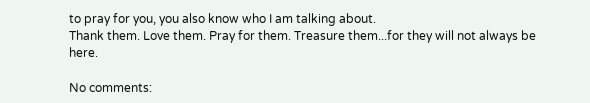to pray for you, you also know who I am talking about.
Thank them. Love them. Pray for them. Treasure them...for they will not always be here.

No comments: